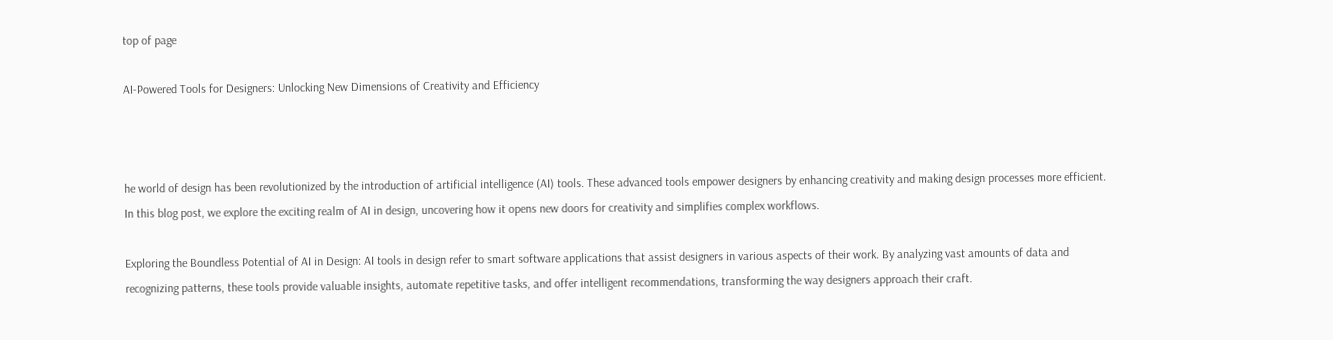top of page

AI-Powered Tools for Designers: Unlocking New Dimensions of Creativity and Efficiency



he world of design has been revolutionized by the introduction of artificial intelligence (AI) tools. These advanced tools empower designers by enhancing creativity and making design processes more efficient. In this blog post, we explore the exciting realm of AI in design, uncovering how it opens new doors for creativity and simplifies complex workflows.

Exploring the Boundless Potential of AI in Design: AI tools in design refer to smart software applications that assist designers in various aspects of their work. By analyzing vast amounts of data and recognizing patterns, these tools provide valuable insights, automate repetitive tasks, and offer intelligent recommendations, transforming the way designers approach their craft.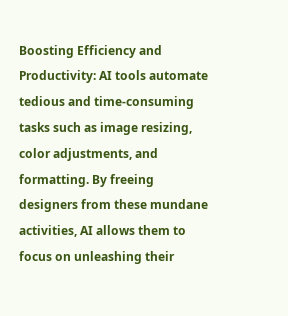Boosting Efficiency and Productivity: AI tools automate tedious and time-consuming tasks such as image resizing, color adjustments, and formatting. By freeing designers from these mundane activities, AI allows them to focus on unleashing their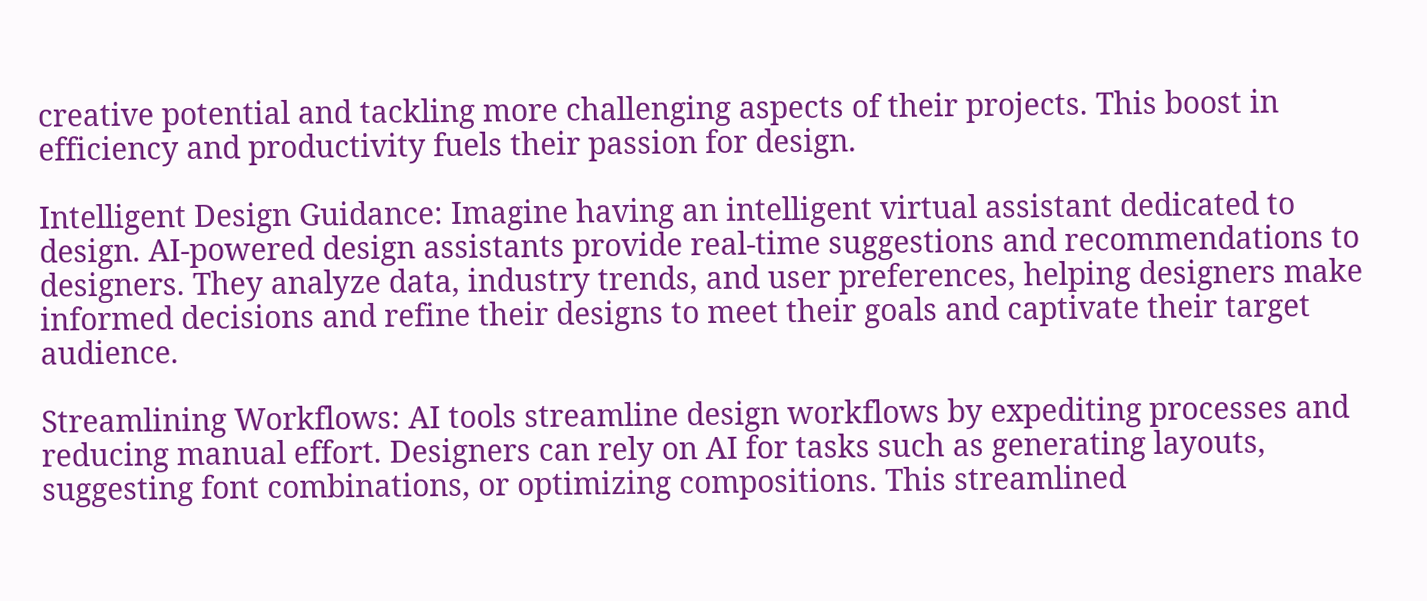creative potential and tackling more challenging aspects of their projects. This boost in efficiency and productivity fuels their passion for design.

Intelligent Design Guidance: Imagine having an intelligent virtual assistant dedicated to design. AI-powered design assistants provide real-time suggestions and recommendations to designers. They analyze data, industry trends, and user preferences, helping designers make informed decisions and refine their designs to meet their goals and captivate their target audience.

Streamlining Workflows: AI tools streamline design workflows by expediting processes and reducing manual effort. Designers can rely on AI for tasks such as generating layouts, suggesting font combinations, or optimizing compositions. This streamlined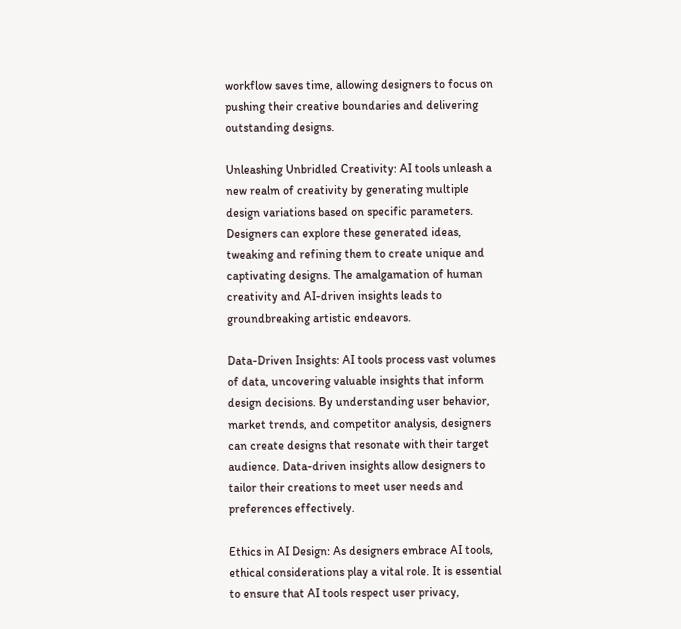workflow saves time, allowing designers to focus on pushing their creative boundaries and delivering outstanding designs.

Unleashing Unbridled Creativity: AI tools unleash a new realm of creativity by generating multiple design variations based on specific parameters. Designers can explore these generated ideas, tweaking and refining them to create unique and captivating designs. The amalgamation of human creativity and AI-driven insights leads to groundbreaking artistic endeavors.

Data-Driven Insights: AI tools process vast volumes of data, uncovering valuable insights that inform design decisions. By understanding user behavior, market trends, and competitor analysis, designers can create designs that resonate with their target audience. Data-driven insights allow designers to tailor their creations to meet user needs and preferences effectively.

Ethics in AI Design: As designers embrace AI tools, ethical considerations play a vital role. It is essential to ensure that AI tools respect user privacy,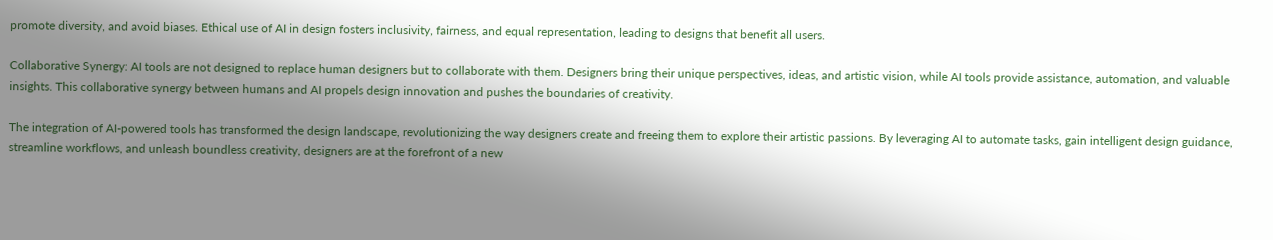promote diversity, and avoid biases. Ethical use of AI in design fosters inclusivity, fairness, and equal representation, leading to designs that benefit all users.

Collaborative Synergy: AI tools are not designed to replace human designers but to collaborate with them. Designers bring their unique perspectives, ideas, and artistic vision, while AI tools provide assistance, automation, and valuable insights. This collaborative synergy between humans and AI propels design innovation and pushes the boundaries of creativity.

The integration of AI-powered tools has transformed the design landscape, revolutionizing the way designers create and freeing them to explore their artistic passions. By leveraging AI to automate tasks, gain intelligent design guidance, streamline workflows, and unleash boundless creativity, designers are at the forefront of a new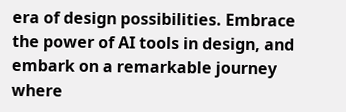era of design possibilities. Embrace the power of AI tools in design, and embark on a remarkable journey where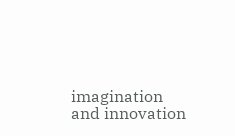imagination and innovation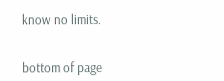know no limits.


bottom of page